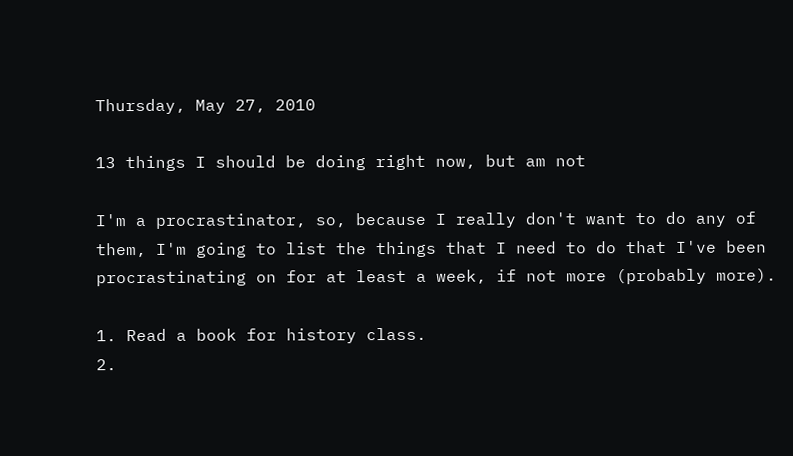Thursday, May 27, 2010

13 things I should be doing right now, but am not

I'm a procrastinator, so, because I really don't want to do any of them, I'm going to list the things that I need to do that I've been procrastinating on for at least a week, if not more (probably more).

1. Read a book for history class.
2.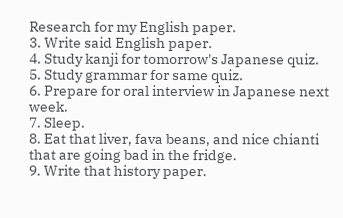Research for my English paper.
3. Write said English paper.
4. Study kanji for tomorrow's Japanese quiz.
5. Study grammar for same quiz.
6. Prepare for oral interview in Japanese next week.
7. Sleep.
8. Eat that liver, fava beans, and nice chianti that are going bad in the fridge.
9. Write that history paper.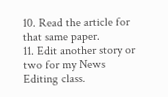10. Read the article for that same paper.
11. Edit another story or two for my News Editing class.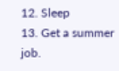12. Sleep
13. Get a summer job.